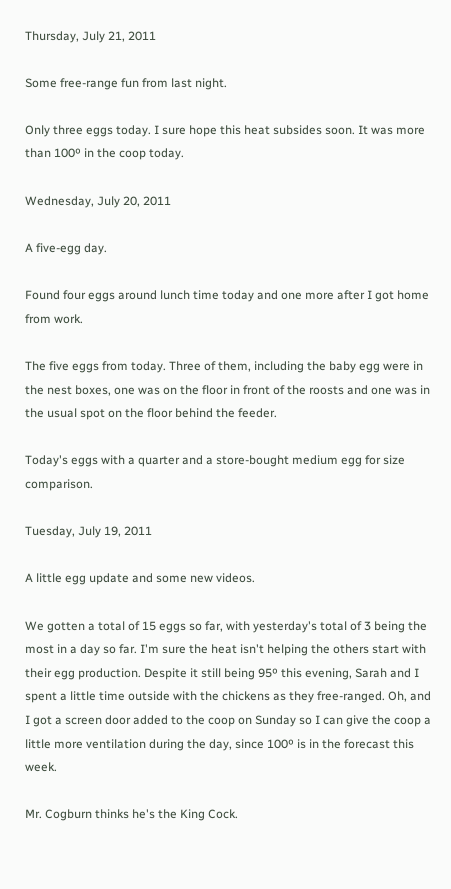Thursday, July 21, 2011

Some free-range fun from last night.

Only three eggs today. I sure hope this heat subsides soon. It was more than 100º in the coop today.

Wednesday, July 20, 2011

A five-egg day.

Found four eggs around lunch time today and one more after I got home from work.

The five eggs from today. Three of them, including the baby egg were in the nest boxes, one was on the floor in front of the roosts and one was in the usual spot on the floor behind the feeder.

Today's eggs with a quarter and a store-bought medium egg for size comparison.

Tuesday, July 19, 2011

A little egg update and some new videos.

We gotten a total of 15 eggs so far, with yesterday's total of 3 being the most in a day so far. I'm sure the heat isn't helping the others start with their egg production. Despite it still being 95º this evening, Sarah and I spent a little time outside with the chickens as they free-ranged. Oh, and I got a screen door added to the coop on Sunday so I can give the coop a little more ventilation during the day, since 100º is in the forecast this week.

Mr. Cogburn thinks he's the King Cock.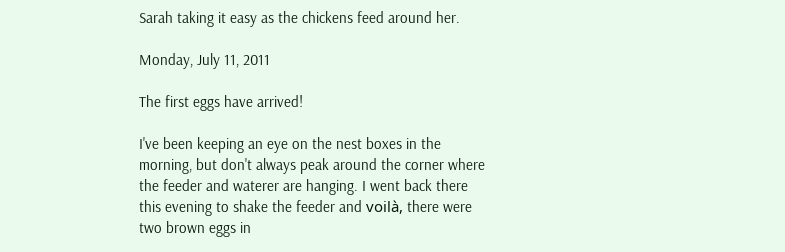Sarah taking it easy as the chickens feed around her.

Monday, July 11, 2011

The first eggs have arrived!

I've been keeping an eye on the nest boxes in the morning, but don't always peak around the corner where the feeder and waterer are hanging. I went back there this evening to shake the feeder and voilà, there were two brown eggs in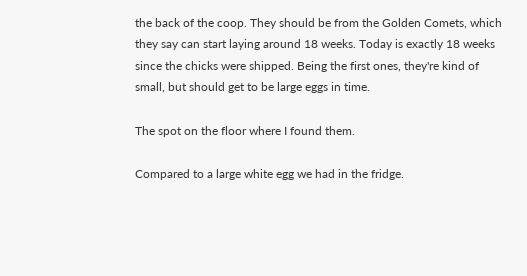the back of the coop. They should be from the Golden Comets, which they say can start laying around 18 weeks. Today is exactly 18 weeks since the chicks were shipped. Being the first ones, they're kind of small, but should get to be large eggs in time.

The spot on the floor where I found them.

Compared to a large white egg we had in the fridge.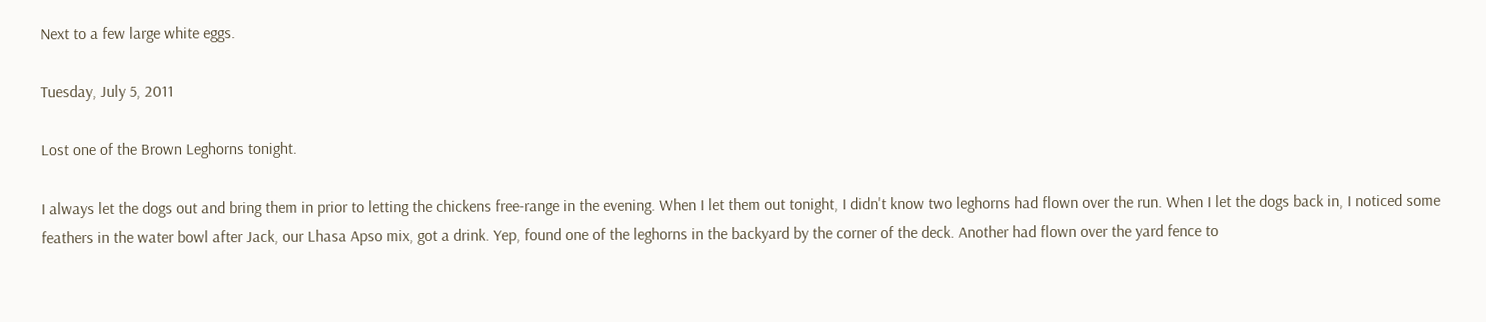Next to a few large white eggs.

Tuesday, July 5, 2011

Lost one of the Brown Leghorns tonight.

I always let the dogs out and bring them in prior to letting the chickens free-range in the evening. When I let them out tonight, I didn't know two leghorns had flown over the run. When I let the dogs back in, I noticed some feathers in the water bowl after Jack, our Lhasa Apso mix, got a drink. Yep, found one of the leghorns in the backyard by the corner of the deck. Another had flown over the yard fence to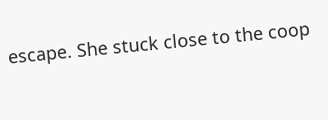escape. She stuck close to the coop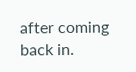after coming back in.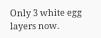Only 3 white egg layers now.